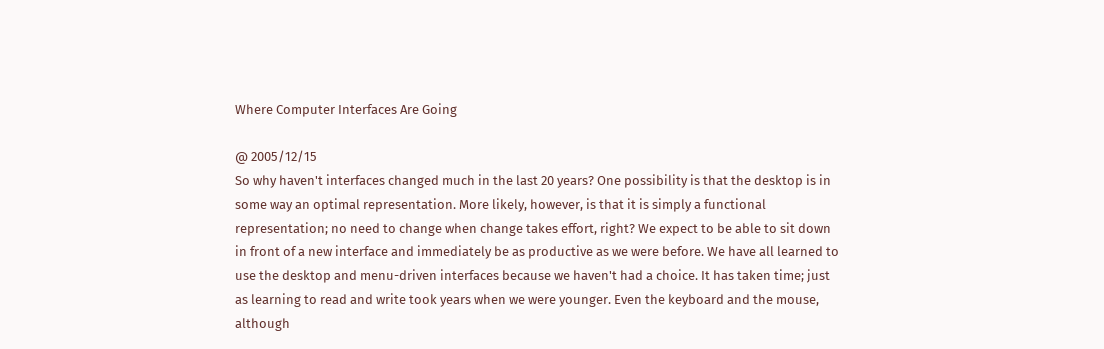Where Computer Interfaces Are Going

@ 2005/12/15
So why haven't interfaces changed much in the last 20 years? One possibility is that the desktop is in some way an optimal representation. More likely, however, is that it is simply a functional representation; no need to change when change takes effort, right? We expect to be able to sit down in front of a new interface and immediately be as productive as we were before. We have all learned to use the desktop and menu-driven interfaces because we haven't had a choice. It has taken time; just as learning to read and write took years when we were younger. Even the keyboard and the mouse, although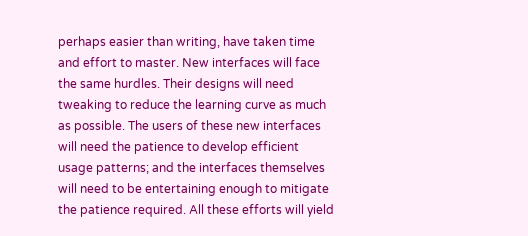perhaps easier than writing, have taken time and effort to master. New interfaces will face the same hurdles. Their designs will need tweaking to reduce the learning curve as much as possible. The users of these new interfaces will need the patience to develop efficient usage patterns; and the interfaces themselves will need to be entertaining enough to mitigate the patience required. All these efforts will yield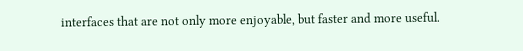interfaces that are not only more enjoyable, but faster and more useful.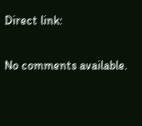Direct link:

No comments available.